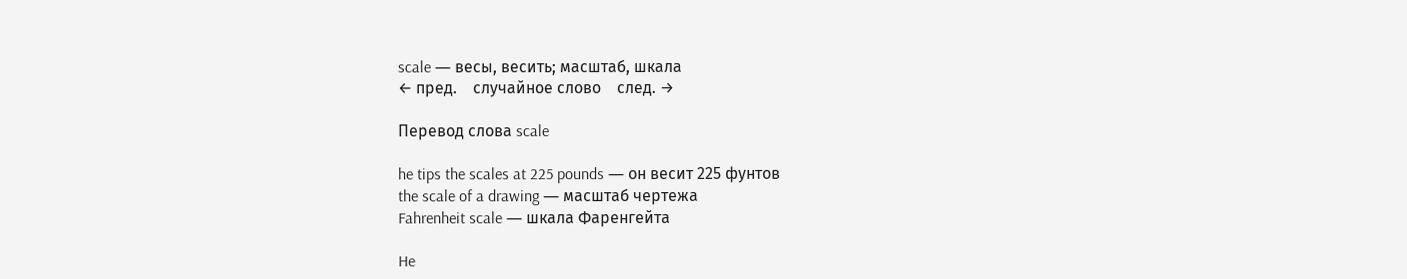scale — весы, весить; масштаб, шкала
← пред.    случайное слово    след. →

Перевод слова scale

he tips the scales at 225 pounds — он весит 225 фунтов
the scale of a drawing — масштаб чертежа
Fahrenheit scale — шкала Фаренгейта

He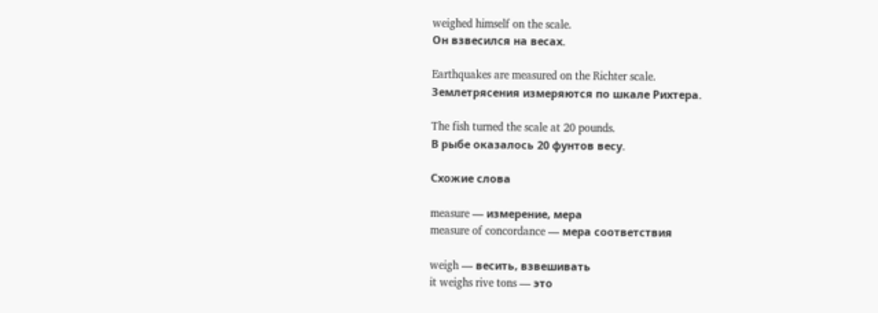weighed himself on the scale.
Он взвесился на весах.

Earthquakes are measured on the Richter scale.
Землетрясения измеряются по шкале Рихтера.

The fish turned the scale at 20 pounds.
В рыбе оказалось 20 фунтов весу.

Схожие слова

measure — измерение, мера
measure of concordance — мера соответствия

weigh — весить, взвешивать
it weighs rive tons — это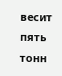весит пять тонн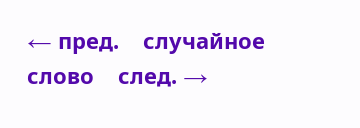← пред.    случайное слово    след. →